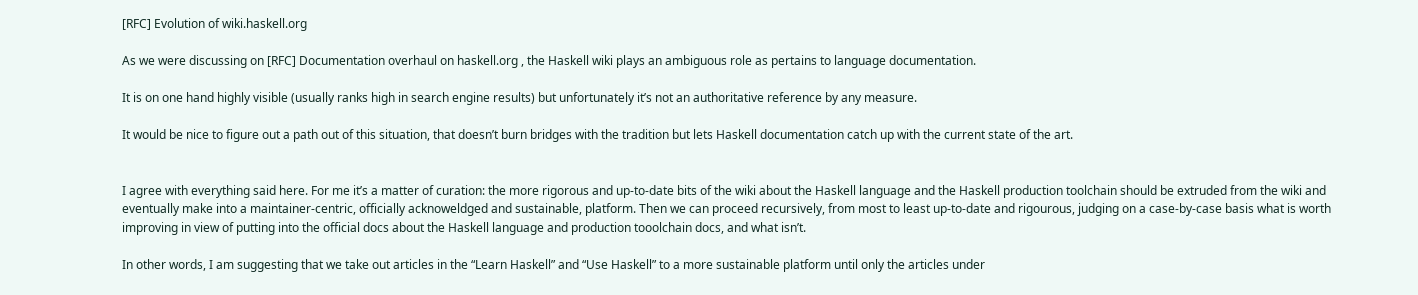[RFC] Evolution of wiki.haskell.org

As we were discussing on [RFC] Documentation overhaul on haskell.org , the Haskell wiki plays an ambiguous role as pertains to language documentation.

It is on one hand highly visible (usually ranks high in search engine results) but unfortunately it’s not an authoritative reference by any measure.

It would be nice to figure out a path out of this situation, that doesn’t burn bridges with the tradition but lets Haskell documentation catch up with the current state of the art.


I agree with everything said here. For me it’s a matter of curation: the more rigorous and up-to-date bits of the wiki about the Haskell language and the Haskell production toolchain should be extruded from the wiki and eventually make into a maintainer-centric, officially acknoweldged and sustainable, platform. Then we can proceed recursively, from most to least up-to-date and rigourous, judging on a case-by-case basis what is worth improving in view of putting into the official docs about the Haskell language and production tooolchain docs, and what isn’t.

In other words, I am suggesting that we take out articles in the “Learn Haskell” and “Use Haskell” to a more sustainable platform until only the articles under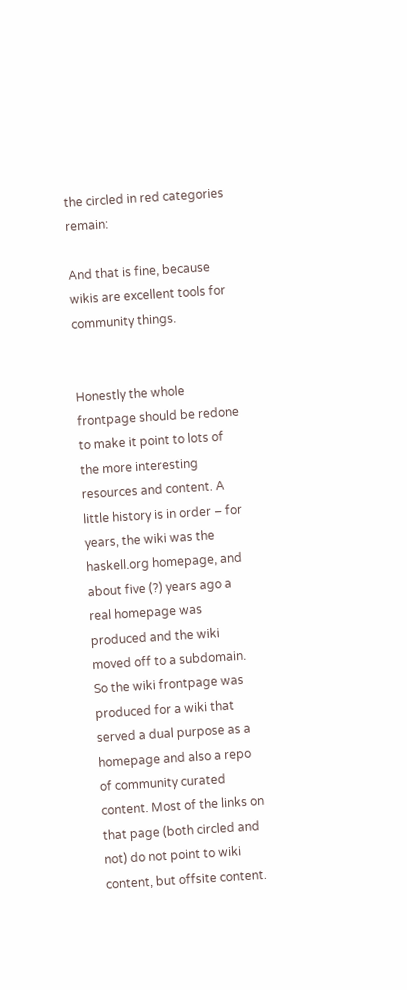the circled in red categories remain:

And that is fine, because wikis are excellent tools for community things.


Honestly the whole frontpage should be redone to make it point to lots of the more interesting resources and content. A little history is in order – for years, the wiki was the haskell.org homepage, and about five (?) years ago a real homepage was produced and the wiki moved off to a subdomain. So the wiki frontpage was produced for a wiki that served a dual purpose as a homepage and also a repo of community curated content. Most of the links on that page (both circled and not) do not point to wiki content, but offsite content.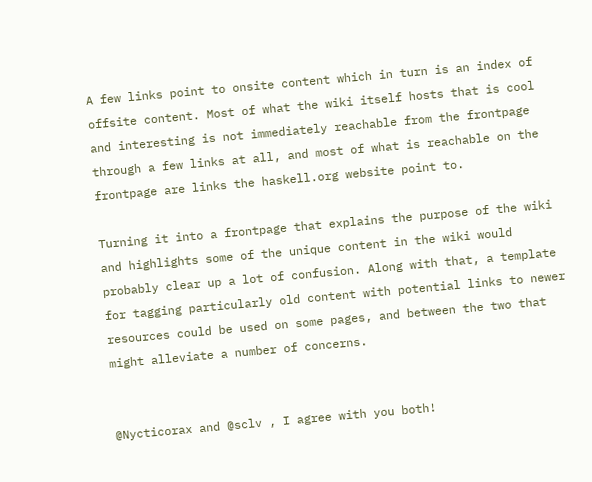A few links point to onsite content which in turn is an index of offsite content. Most of what the wiki itself hosts that is cool and interesting is not immediately reachable from the frontpage through a few links at all, and most of what is reachable on the frontpage are links the haskell.org website point to.

Turning it into a frontpage that explains the purpose of the wiki and highlights some of the unique content in the wiki would probably clear up a lot of confusion. Along with that, a template for tagging particularly old content with potential links to newer resources could be used on some pages, and between the two that might alleviate a number of concerns.


@Nycticorax and @sclv , I agree with you both!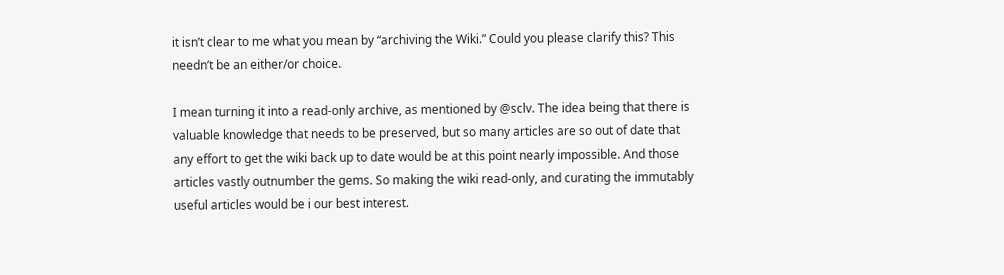it isn’t clear to me what you mean by “archiving the Wiki.” Could you please clarify this? This needn’t be an either/or choice.

I mean turning it into a read-only archive, as mentioned by @sclv. The idea being that there is valuable knowledge that needs to be preserved, but so many articles are so out of date that any effort to get the wiki back up to date would be at this point nearly impossible. And those articles vastly outnumber the gems. So making the wiki read-only, and curating the immutably useful articles would be i our best interest.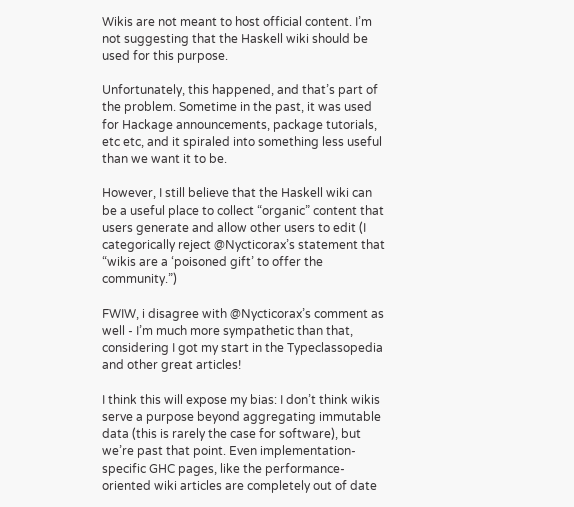Wikis are not meant to host official content. I’m not suggesting that the Haskell wiki should be used for this purpose.

Unfortunately, this happened, and that’s part of the problem. Sometime in the past, it was used for Hackage announcements, package tutorials, etc etc, and it spiraled into something less useful than we want it to be.

However, I still believe that the Haskell wiki can be a useful place to collect “organic” content that users generate and allow other users to edit (I categorically reject @Nycticorax’s statement that “wikis are a ‘poisoned gift’ to offer the community.”)

FWIW, i disagree with @Nycticorax’s comment as well - I’m much more sympathetic than that, considering I got my start in the Typeclassopedia and other great articles!

I think this will expose my bias: I don’t think wikis serve a purpose beyond aggregating immutable data (this is rarely the case for software), but we’re past that point. Even implementation-specific GHC pages, like the performance-oriented wiki articles are completely out of date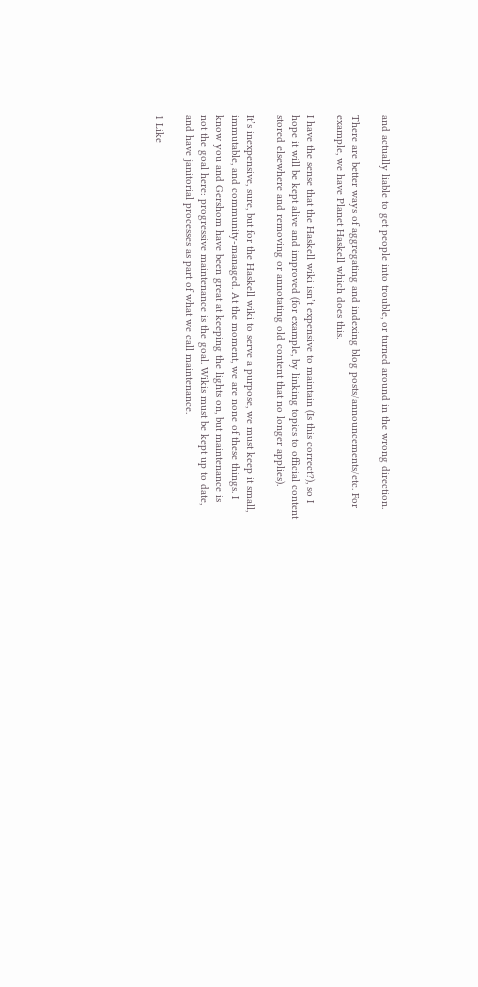and actually liable to get people into trouble, or turned around in the wrong direction.

There are better ways of aggregating and indexing blog posts/announcements/etc. For example, we have Planet Haskell which does this.

I have the sense that the Haskell wiki isn’t expensive to maintain (Is this correct?), so I hope it will be kept alive and improved (for example, by linking topics to official content stored elsewhere and removing or annotating old content that no longer applies).

It’s inexpensive, sure, but for the Haskell wiki to serve a purpose, we must keep it small, immutable, and community-managed. At the moment, we are none of these things. I know you and Gershom have been great at keeping the lights on, but maintenance is not the goal here: progressive maintenance is the goal. Wikis must be kept up to date, and have janitorial processes as part of what we call maintenance.

1 Like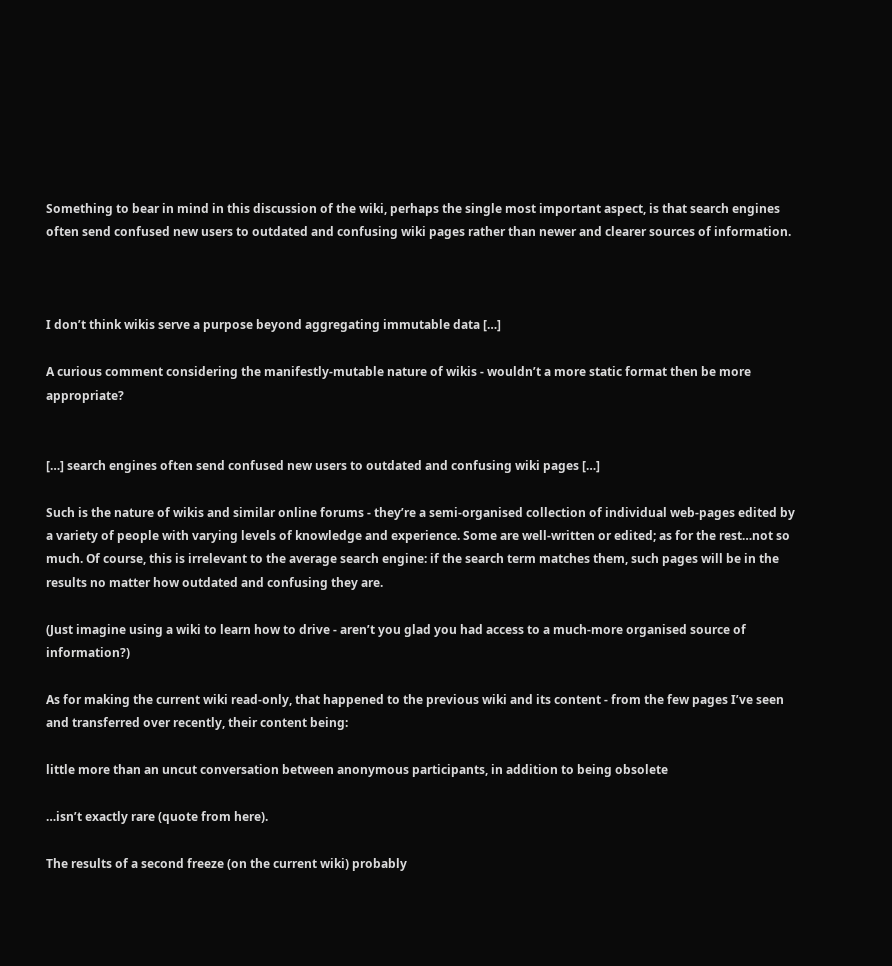Something to bear in mind in this discussion of the wiki, perhaps the single most important aspect, is that search engines often send confused new users to outdated and confusing wiki pages rather than newer and clearer sources of information.



I don’t think wikis serve a purpose beyond aggregating immutable data […]

A curious comment considering the manifestly-mutable nature of wikis - wouldn’t a more static format then be more appropriate?


[…] search engines often send confused new users to outdated and confusing wiki pages […]

Such is the nature of wikis and similar online forums - they’re a semi-organised collection of individual web-pages edited by a variety of people with varying levels of knowledge and experience. Some are well-written or edited; as for the rest…not so much. Of course, this is irrelevant to the average search engine: if the search term matches them, such pages will be in the results no matter how outdated and confusing they are.

(Just imagine using a wiki to learn how to drive - aren’t you glad you had access to a much-more organised source of information?)

As for making the current wiki read-only, that happened to the previous wiki and its content - from the few pages I’ve seen and transferred over recently, their content being:

little more than an uncut conversation between anonymous participants, in addition to being obsolete

…isn’t exactly rare (quote from here).

The results of a second freeze (on the current wiki) probably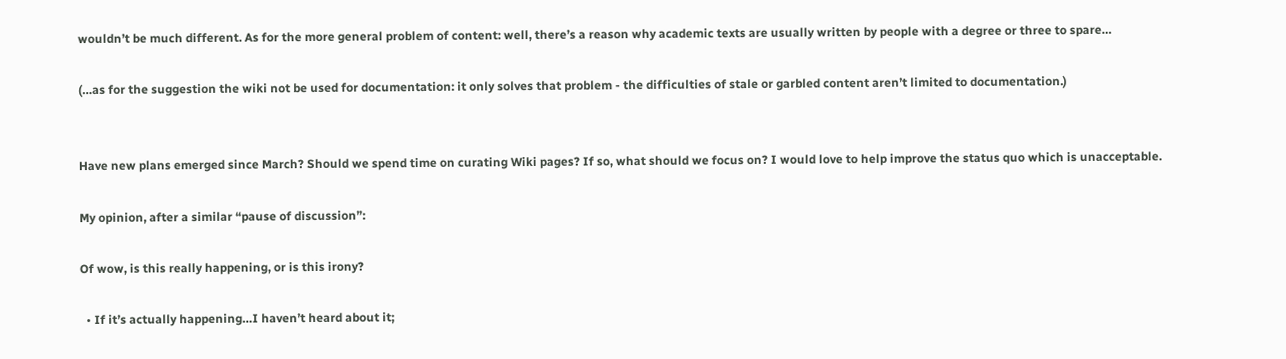wouldn’t be much different. As for the more general problem of content: well, there’s a reason why academic texts are usually written by people with a degree or three to spare…

(…as for the suggestion the wiki not be used for documentation: it only solves that problem - the difficulties of stale or garbled content aren’t limited to documentation.)


Have new plans emerged since March? Should we spend time on curating Wiki pages? If so, what should we focus on? I would love to help improve the status quo which is unacceptable.

My opinion, after a similar “pause of discussion”:

Of wow, is this really happening, or is this irony?

  • If it’s actually happening…I haven’t heard about it;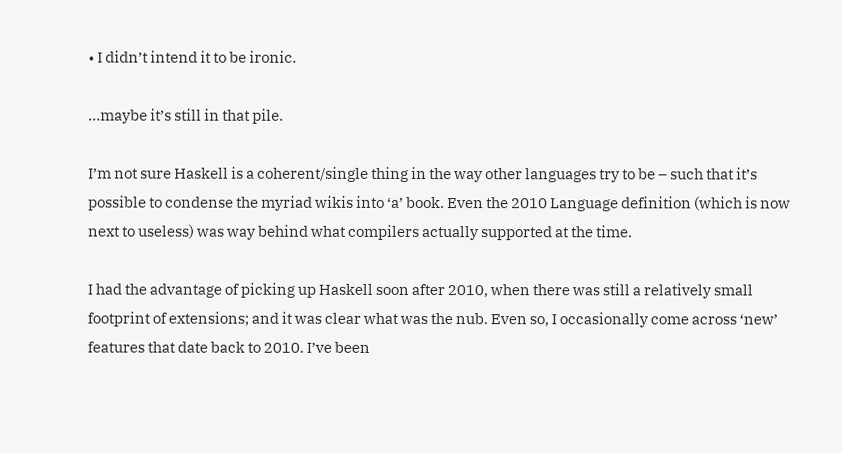• I didn’t intend it to be ironic.

…maybe it’s still in that pile.

I’m not sure Haskell is a coherent/single thing in the way other languages try to be – such that it’s possible to condense the myriad wikis into ‘a’ book. Even the 2010 Language definition (which is now next to useless) was way behind what compilers actually supported at the time.

I had the advantage of picking up Haskell soon after 2010, when there was still a relatively small footprint of extensions; and it was clear what was the nub. Even so, I occasionally come across ‘new’ features that date back to 2010. I’ve been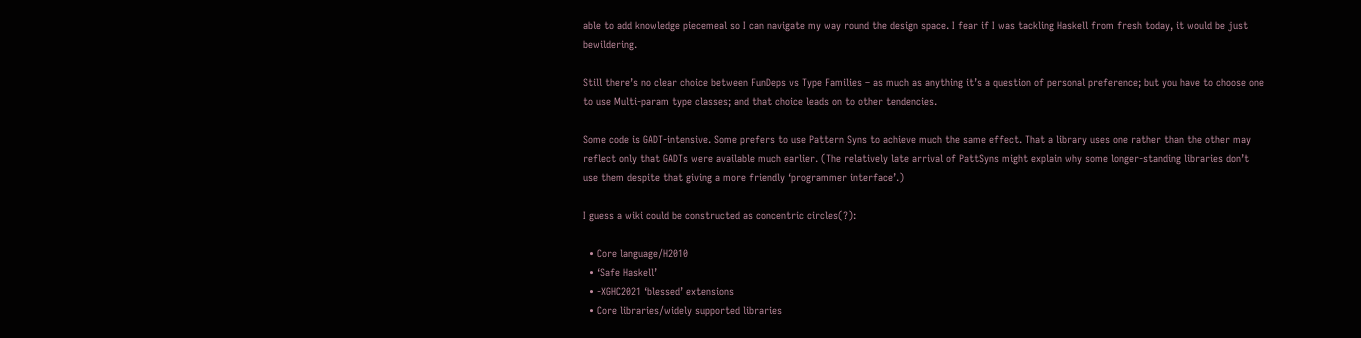able to add knowledge piecemeal so I can navigate my way round the design space. I fear if I was tackling Haskell from fresh today, it would be just bewildering.

Still there’s no clear choice between FunDeps vs Type Families – as much as anything it’s a question of personal preference; but you have to choose one to use Multi-param type classes; and that choice leads on to other tendencies.

Some code is GADT-intensive. Some prefers to use Pattern Syns to achieve much the same effect. That a library uses one rather than the other may reflect only that GADTs were available much earlier. (The relatively late arrival of PattSyns might explain why some longer-standing libraries don’t use them despite that giving a more friendly ‘programmer interface’.)

I guess a wiki could be constructed as concentric circles(?):

  • Core language/H2010
  • ‘Safe Haskell’
  • -XGHC2021 ‘blessed’ extensions
  • Core libraries/widely supported libraries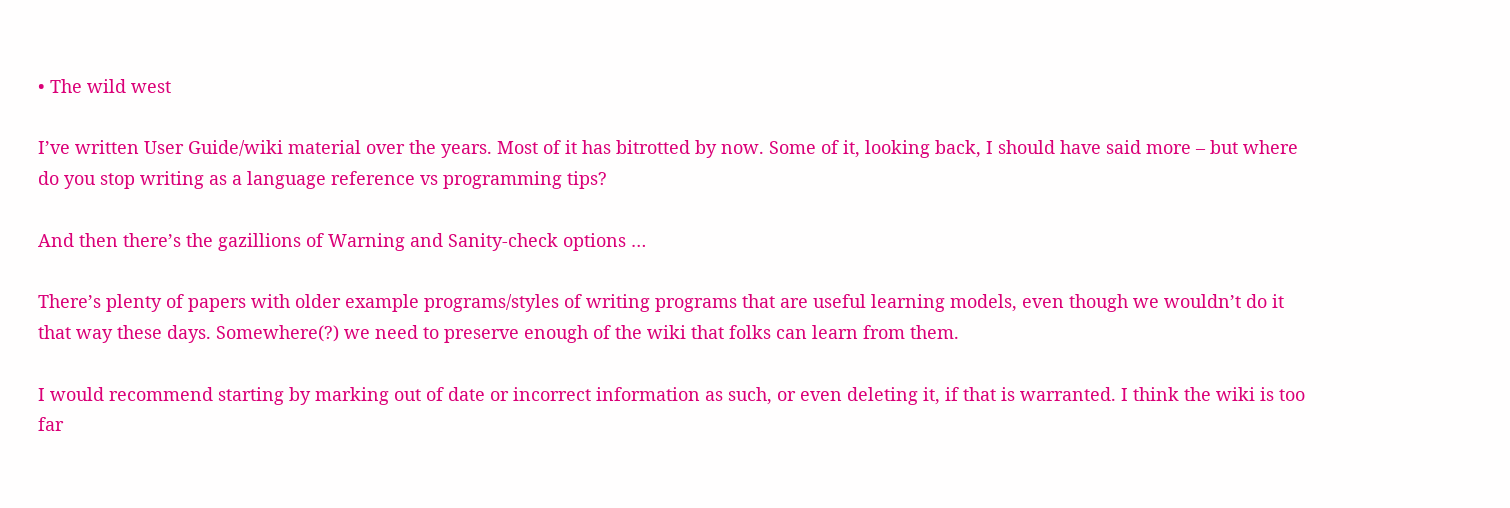• The wild west

I’ve written User Guide/wiki material over the years. Most of it has bitrotted by now. Some of it, looking back, I should have said more – but where do you stop writing as a language reference vs programming tips?

And then there’s the gazillions of Warning and Sanity-check options …

There’s plenty of papers with older example programs/styles of writing programs that are useful learning models, even though we wouldn’t do it that way these days. Somewhere(?) we need to preserve enough of the wiki that folks can learn from them.

I would recommend starting by marking out of date or incorrect information as such, or even deleting it, if that is warranted. I think the wiki is too far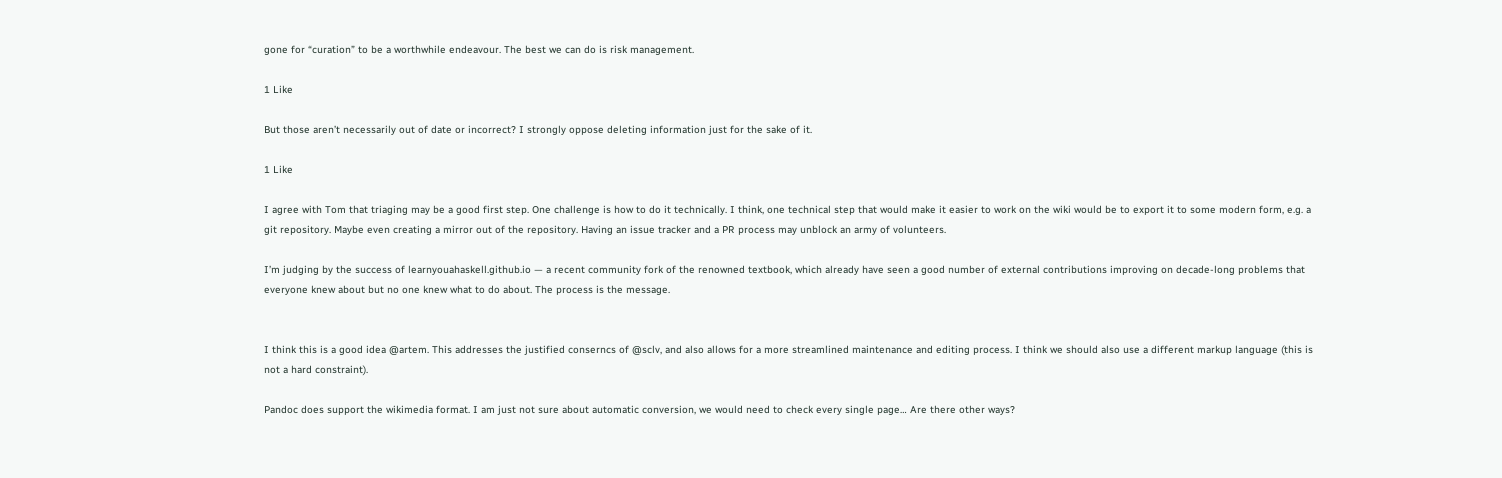gone for “curation” to be a worthwhile endeavour. The best we can do is risk management.

1 Like

But those aren’t necessarily out of date or incorrect? I strongly oppose deleting information just for the sake of it.

1 Like

I agree with Tom that triaging may be a good first step. One challenge is how to do it technically. I think, one technical step that would make it easier to work on the wiki would be to export it to some modern form, e.g. a git repository. Maybe even creating a mirror out of the repository. Having an issue tracker and a PR process may unblock an army of volunteers.

I’m judging by the success of learnyouahaskell.github.io — a recent community fork of the renowned textbook, which already have seen a good number of external contributions improving on decade-long problems that everyone knew about but no one knew what to do about. The process is the message.


I think this is a good idea @artem. This addresses the justified conserncs of @sclv, and also allows for a more streamlined maintenance and editing process. I think we should also use a different markup language (this is not a hard constraint).

Pandoc does support the wikimedia format. I am just not sure about automatic conversion, we would need to check every single page… Are there other ways?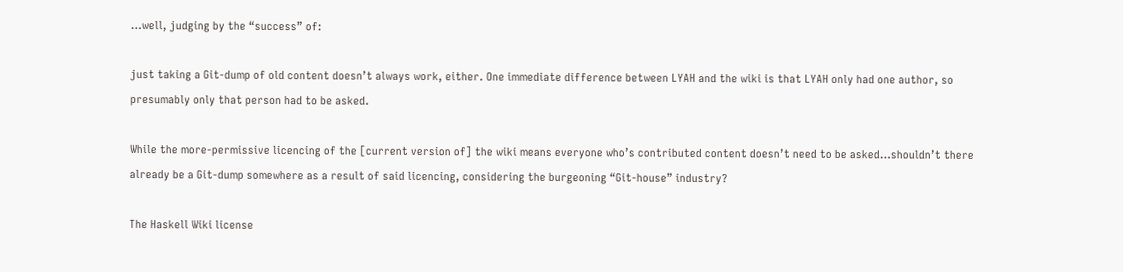…well, judging by the “success” of:

just taking a Git-dump of old content doesn’t always work, either. One immediate difference between LYAH and the wiki is that LYAH only had one author, so presumably only that person had to be asked.

While the more-permissive licencing of the [current version of] the wiki means everyone who’s contributed content doesn’t need to be asked…shouldn’t there already be a Git-dump somewhere as a result of said licencing, considering the burgeoning “Git-house” industry?

The Haskell Wiki license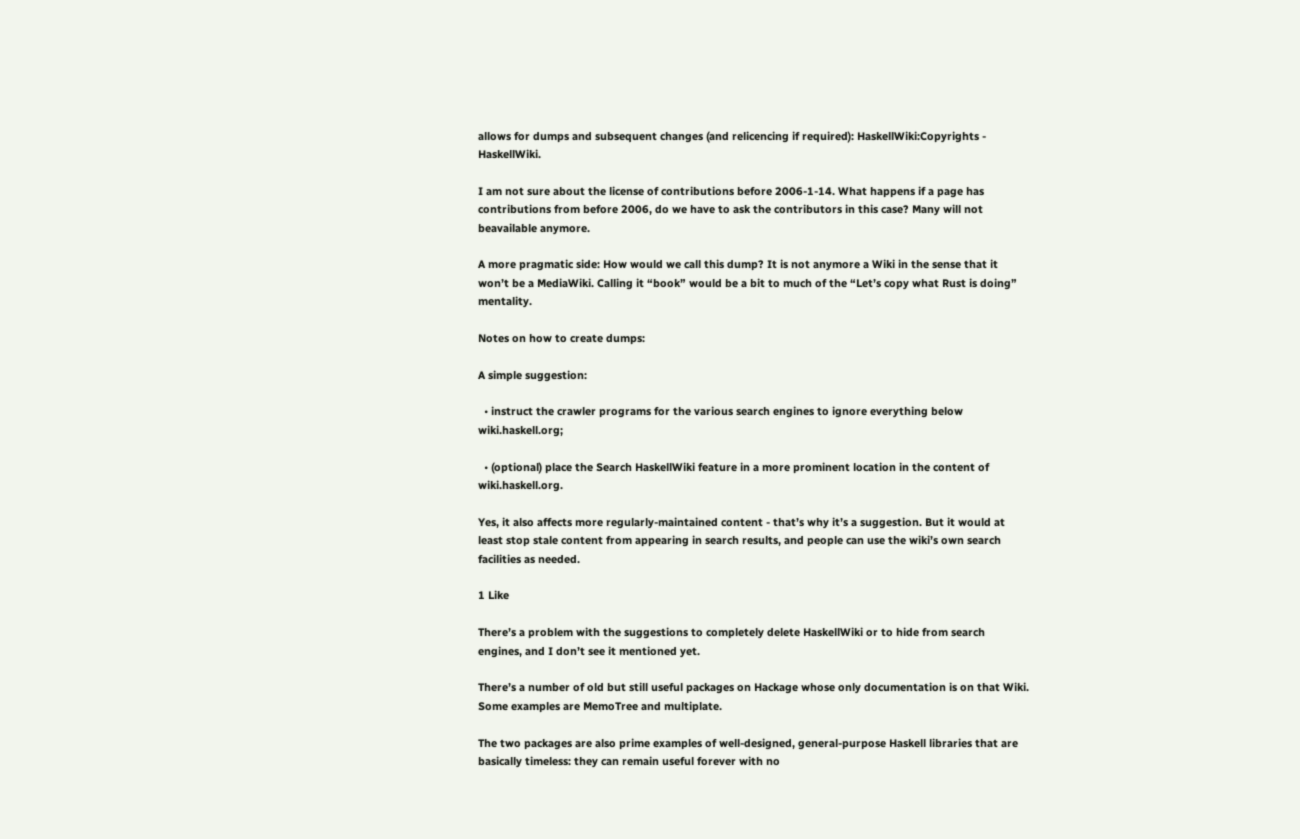allows for dumps and subsequent changes (and relicencing if required): HaskellWiki:Copyrights - HaskellWiki.

I am not sure about the license of contributions before 2006-1-14. What happens if a page has contributions from before 2006, do we have to ask the contributors in this case? Many will not beavailable anymore.

A more pragmatic side: How would we call this dump? It is not anymore a Wiki in the sense that it won’t be a MediaWiki. Calling it “book” would be a bit to much of the “Let’s copy what Rust is doing” mentality.

Notes on how to create dumps:

A simple suggestion:

  • instruct the crawler programs for the various search engines to ignore everything below wiki.haskell.org;

  • (optional) place the Search HaskellWiki feature in a more prominent location in the content of wiki.haskell.org.

Yes, it also affects more regularly-maintained content - that’s why it’s a suggestion. But it would at least stop stale content from appearing in search results, and people can use the wiki’s own search facilities as needed.

1 Like

There’s a problem with the suggestions to completely delete HaskellWiki or to hide from search engines, and I don’t see it mentioned yet.

There’s a number of old but still useful packages on Hackage whose only documentation is on that Wiki. Some examples are MemoTree and multiplate.

The two packages are also prime examples of well-designed, general-purpose Haskell libraries that are basically timeless: they can remain useful forever with no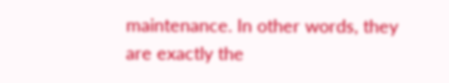maintenance. In other words, they are exactly the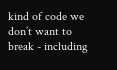kind of code we don’t want to break - including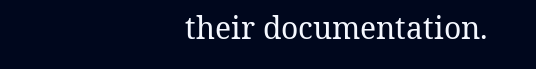their documentation.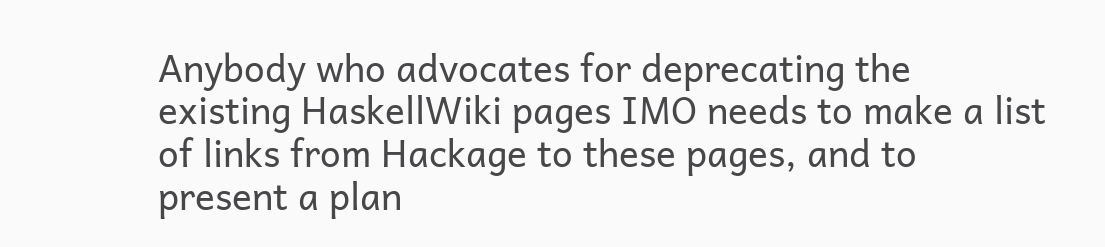Anybody who advocates for deprecating the existing HaskellWiki pages IMO needs to make a list of links from Hackage to these pages, and to present a plan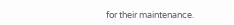for their maintenance.